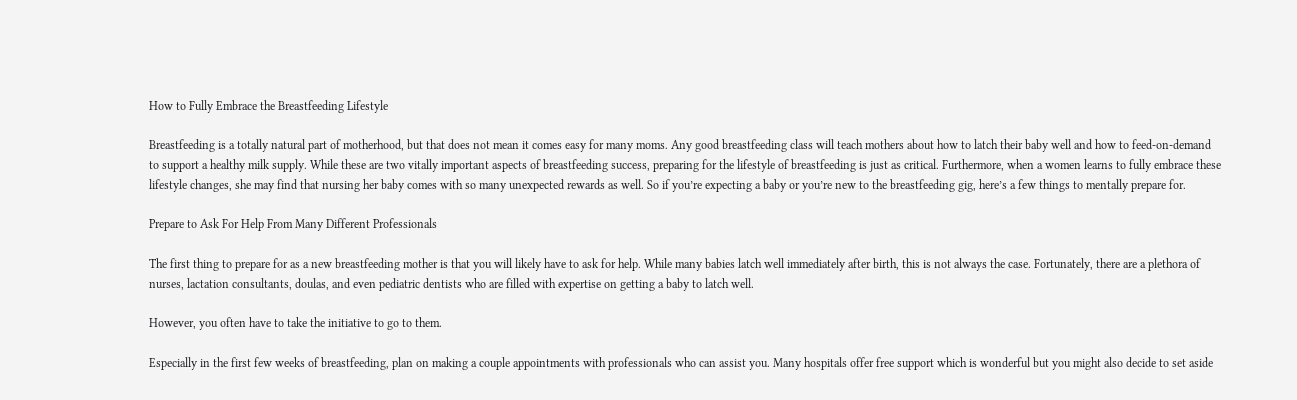How to Fully Embrace the Breastfeeding Lifestyle

Breastfeeding is a totally natural part of motherhood, but that does not mean it comes easy for many moms. Any good breastfeeding class will teach mothers about how to latch their baby well and how to feed-on-demand to support a healthy milk supply. While these are two vitally important aspects of breastfeeding success, preparing for the lifestyle of breastfeeding is just as critical. Furthermore, when a women learns to fully embrace these lifestyle changes, she may find that nursing her baby comes with so many unexpected rewards as well. So if you’re expecting a baby or you’re new to the breastfeeding gig, here’s a few things to mentally prepare for.

Prepare to Ask For Help From Many Different Professionals

The first thing to prepare for as a new breastfeeding mother is that you will likely have to ask for help. While many babies latch well immediately after birth, this is not always the case. Fortunately, there are a plethora of nurses, lactation consultants, doulas, and even pediatric dentists who are filled with expertise on getting a baby to latch well.

However, you often have to take the initiative to go to them.

Especially in the first few weeks of breastfeeding, plan on making a couple appointments with professionals who can assist you. Many hospitals offer free support which is wonderful but you might also decide to set aside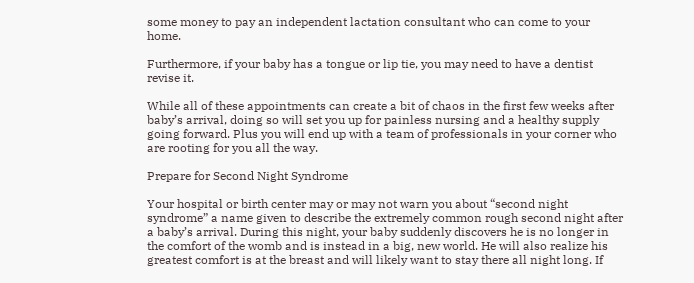some money to pay an independent lactation consultant who can come to your home.

Furthermore, if your baby has a tongue or lip tie, you may need to have a dentist revise it.

While all of these appointments can create a bit of chaos in the first few weeks after baby’s arrival, doing so will set you up for painless nursing and a healthy supply going forward. Plus you will end up with a team of professionals in your corner who are rooting for you all the way.

Prepare for Second Night Syndrome

Your hospital or birth center may or may not warn you about “second night syndrome” a name given to describe the extremely common rough second night after a baby’s arrival. During this night, your baby suddenly discovers he is no longer in the comfort of the womb and is instead in a big, new world. He will also realize his greatest comfort is at the breast and will likely want to stay there all night long. If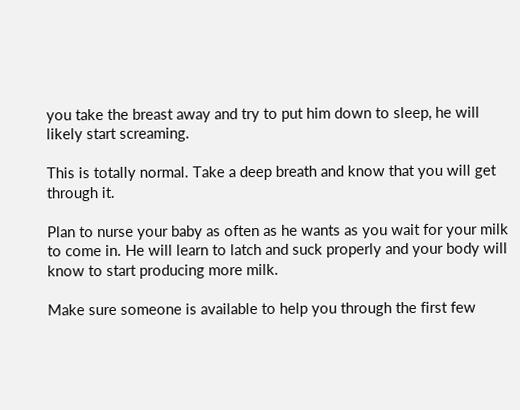you take the breast away and try to put him down to sleep, he will likely start screaming.

This is totally normal. Take a deep breath and know that you will get through it.

Plan to nurse your baby as often as he wants as you wait for your milk to come in. He will learn to latch and suck properly and your body will know to start producing more milk.

Make sure someone is available to help you through the first few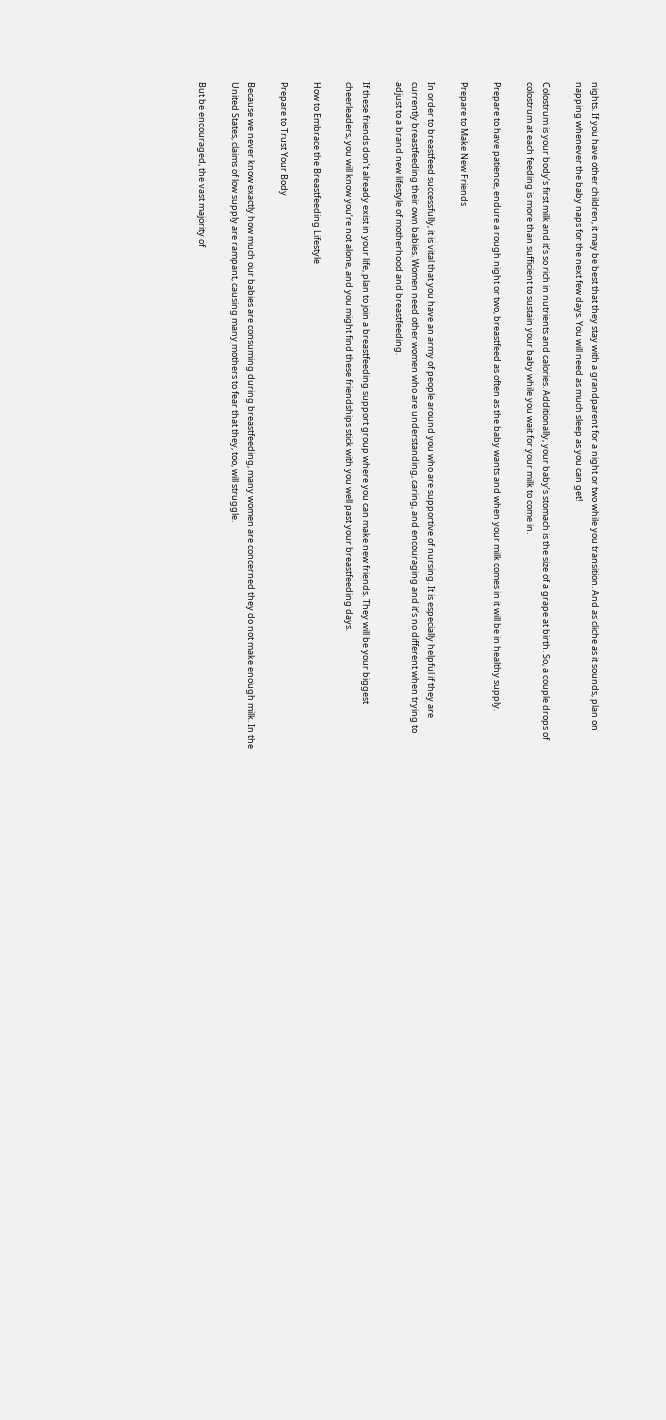nights. If you have other children, it may be best that they stay with a grandparent for a night or two while you transition. And as cliche as it sounds, plan on napping whenever the baby naps for the next few days. You will need as much sleep as you can get!

Colostrum is your body’s first milk and it’s so rich in nutrients and calories. Additionally, your baby’s stomach is the size of a grape at birth. So, a couple drops of colostrum at each feeding is more than sufficient to sustain your baby while you wait for your milk to come in.

Prepare to have patience, endure a rough night or two, breastfeed as often as the baby wants and when your milk comes in it will be in healthy supply.

Prepare to Make New Friends

In order to breastfeed successfully, it is vital that you have an army of people around you who are supportive of nursing. It is especially helpful if they are currently breastfeeding their own babies. Women need other women who are understanding, caring, and encouraging and it’s no different when trying to adjust to a brand new lifestyle of motherhood and breastfeeding.

If these friends don’t already exist in your life, plan to join a breastfeeding support group where you can make new friends. They will be your biggest cheerleaders, you will know you’re not alone, and you might find these friendships stick with you well past your breastfeeding days.

How to Embrace the Breastfeeding Lifestyle

Prepare to Trust Your Body

Because we never know exactly how much our babies are consuming during breastfeeding, many women are concerned they do not make enough milk. In the United States, claims of low supply are rampant, causing many mothers to fear that they, too, will struggle.

But be encouraged, the vast majority of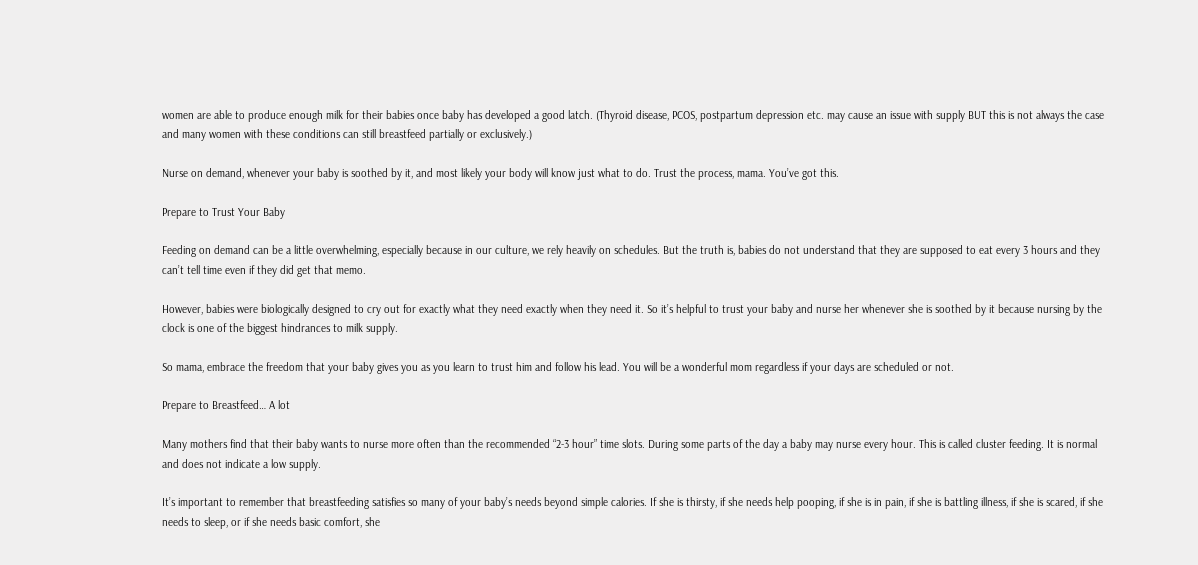women are able to produce enough milk for their babies once baby has developed a good latch. (Thyroid disease, PCOS, postpartum depression etc. may cause an issue with supply BUT this is not always the case and many women with these conditions can still breastfeed partially or exclusively.)

Nurse on demand, whenever your baby is soothed by it, and most likely your body will know just what to do. Trust the process, mama. You’ve got this.

Prepare to Trust Your Baby

Feeding on demand can be a little overwhelming, especially because in our culture, we rely heavily on schedules. But the truth is, babies do not understand that they are supposed to eat every 3 hours and they can’t tell time even if they did get that memo.

However, babies were biologically designed to cry out for exactly what they need exactly when they need it. So it’s helpful to trust your baby and nurse her whenever she is soothed by it because nursing by the clock is one of the biggest hindrances to milk supply.

So mama, embrace the freedom that your baby gives you as you learn to trust him and follow his lead. You will be a wonderful mom regardless if your days are scheduled or not.

Prepare to Breastfeed… A lot

Many mothers find that their baby wants to nurse more often than the recommended “2-3 hour” time slots. During some parts of the day a baby may nurse every hour. This is called cluster feeding. It is normal and does not indicate a low supply.

It’s important to remember that breastfeeding satisfies so many of your baby’s needs beyond simple calories. If she is thirsty, if she needs help pooping, if she is in pain, if she is battling illness, if she is scared, if she needs to sleep, or if she needs basic comfort, she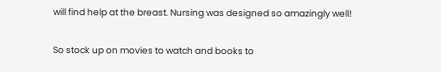will find help at the breast. Nursing was designed so amazingly well!

So stock up on movies to watch and books to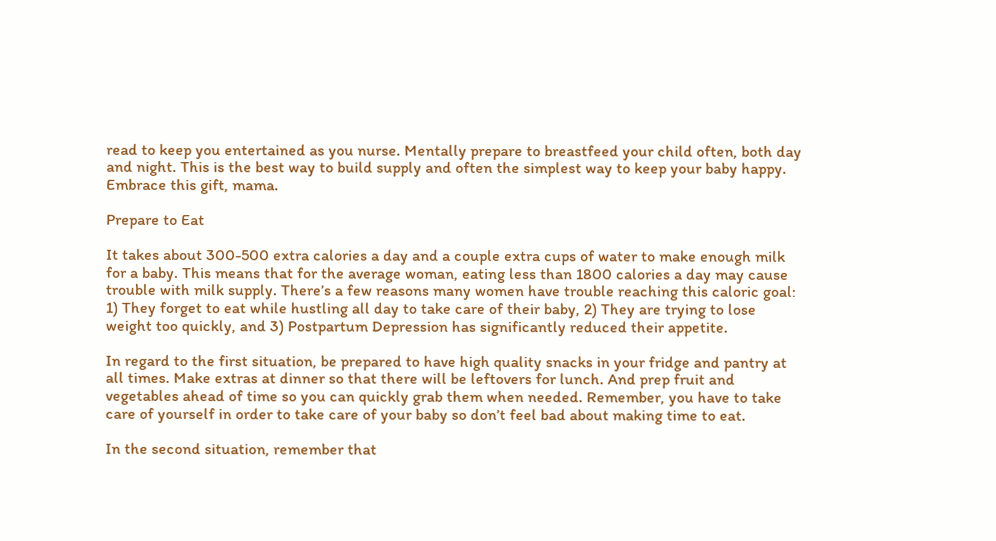read to keep you entertained as you nurse. Mentally prepare to breastfeed your child often, both day and night. This is the best way to build supply and often the simplest way to keep your baby happy. Embrace this gift, mama.

Prepare to Eat

It takes about 300-500 extra calories a day and a couple extra cups of water to make enough milk for a baby. This means that for the average woman, eating less than 1800 calories a day may cause trouble with milk supply. There’s a few reasons many women have trouble reaching this caloric goal: 1) They forget to eat while hustling all day to take care of their baby, 2) They are trying to lose weight too quickly, and 3) Postpartum Depression has significantly reduced their appetite.

In regard to the first situation, be prepared to have high quality snacks in your fridge and pantry at all times. Make extras at dinner so that there will be leftovers for lunch. And prep fruit and vegetables ahead of time so you can quickly grab them when needed. Remember, you have to take care of yourself in order to take care of your baby so don’t feel bad about making time to eat.

In the second situation, remember that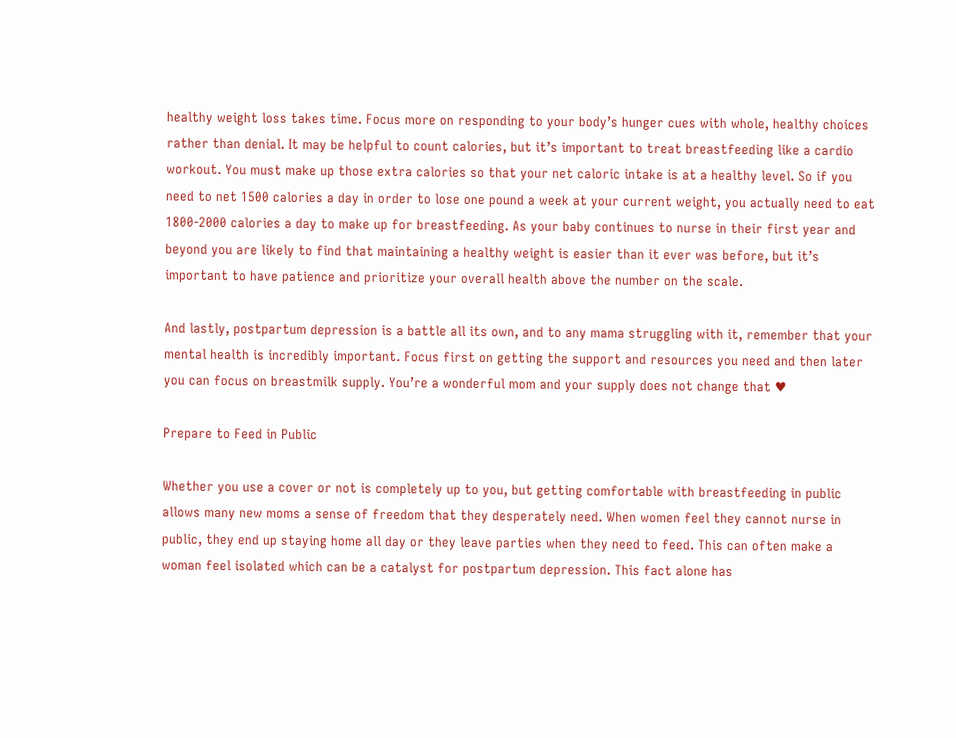healthy weight loss takes time. Focus more on responding to your body’s hunger cues with whole, healthy choices rather than denial. It may be helpful to count calories, but it’s important to treat breastfeeding like a cardio workout. You must make up those extra calories so that your net caloric intake is at a healthy level. So if you need to net 1500 calories a day in order to lose one pound a week at your current weight, you actually need to eat 1800-2000 calories a day to make up for breastfeeding. As your baby continues to nurse in their first year and beyond you are likely to find that maintaining a healthy weight is easier than it ever was before, but it’s important to have patience and prioritize your overall health above the number on the scale.

And lastly, postpartum depression is a battle all its own, and to any mama struggling with it, remember that your mental health is incredibly important. Focus first on getting the support and resources you need and then later you can focus on breastmilk supply. You’re a wonderful mom and your supply does not change that ♥

Prepare to Feed in Public

Whether you use a cover or not is completely up to you, but getting comfortable with breastfeeding in public allows many new moms a sense of freedom that they desperately need. When women feel they cannot nurse in public, they end up staying home all day or they leave parties when they need to feed. This can often make a woman feel isolated which can be a catalyst for postpartum depression. This fact alone has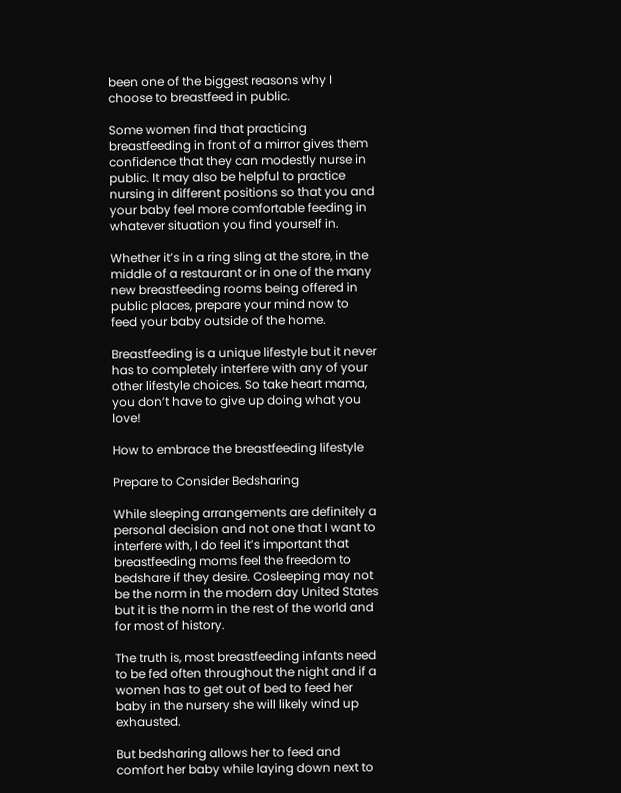been one of the biggest reasons why I choose to breastfeed in public.

Some women find that practicing breastfeeding in front of a mirror gives them confidence that they can modestly nurse in public. It may also be helpful to practice nursing in different positions so that you and your baby feel more comfortable feeding in whatever situation you find yourself in.

Whether it’s in a ring sling at the store, in the middle of a restaurant or in one of the many new breastfeeding rooms being offered in public places, prepare your mind now to feed your baby outside of the home.

Breastfeeding is a unique lifestyle but it never has to completely interfere with any of your other lifestyle choices. So take heart mama, you don’t have to give up doing what you love!

How to embrace the breastfeeding lifestyle

Prepare to Consider Bedsharing

While sleeping arrangements are definitely a personal decision and not one that I want to interfere with, I do feel it’s important that breastfeeding moms feel the freedom to bedshare if they desire. Cosleeping may not be the norm in the modern day United States but it is the norm in the rest of the world and for most of history.

The truth is, most breastfeeding infants need to be fed often throughout the night and if a women has to get out of bed to feed her baby in the nursery she will likely wind up exhausted.

But bedsharing allows her to feed and comfort her baby while laying down next to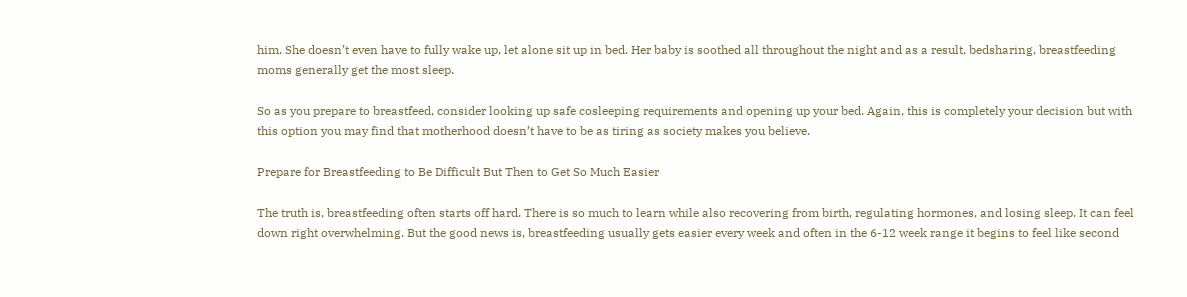him. She doesn’t even have to fully wake up, let alone sit up in bed. Her baby is soothed all throughout the night and as a result, bedsharing, breastfeeding moms generally get the most sleep.

So as you prepare to breastfeed, consider looking up safe cosleeping requirements and opening up your bed. Again, this is completely your decision but with this option you may find that motherhood doesn’t have to be as tiring as society makes you believe.

Prepare for Breastfeeding to Be Difficult But Then to Get So Much Easier

The truth is, breastfeeding often starts off hard. There is so much to learn while also recovering from birth, regulating hormones, and losing sleep. It can feel down right overwhelming. But the good news is, breastfeeding usually gets easier every week and often in the 6-12 week range it begins to feel like second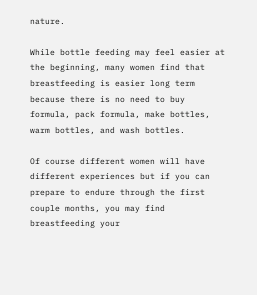nature.

While bottle feeding may feel easier at the beginning, many women find that breastfeeding is easier long term because there is no need to buy formula, pack formula, make bottles, warm bottles, and wash bottles.

Of course different women will have different experiences but if you can prepare to endure through the first couple months, you may find breastfeeding your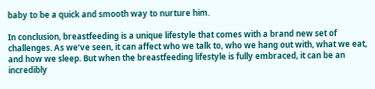baby to be a quick and smooth way to nurture him.

In conclusion, breastfeeding is a unique lifestyle that comes with a brand new set of challenges. As we’ve seen, it can affect who we talk to, who we hang out with, what we eat, and how we sleep. But when the breastfeeding lifestyle is fully embraced, it can be an incredibly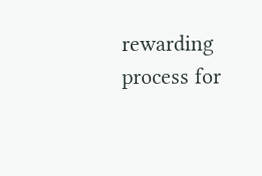rewarding process for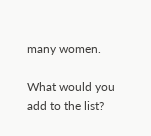many women.

What would you add to the list?